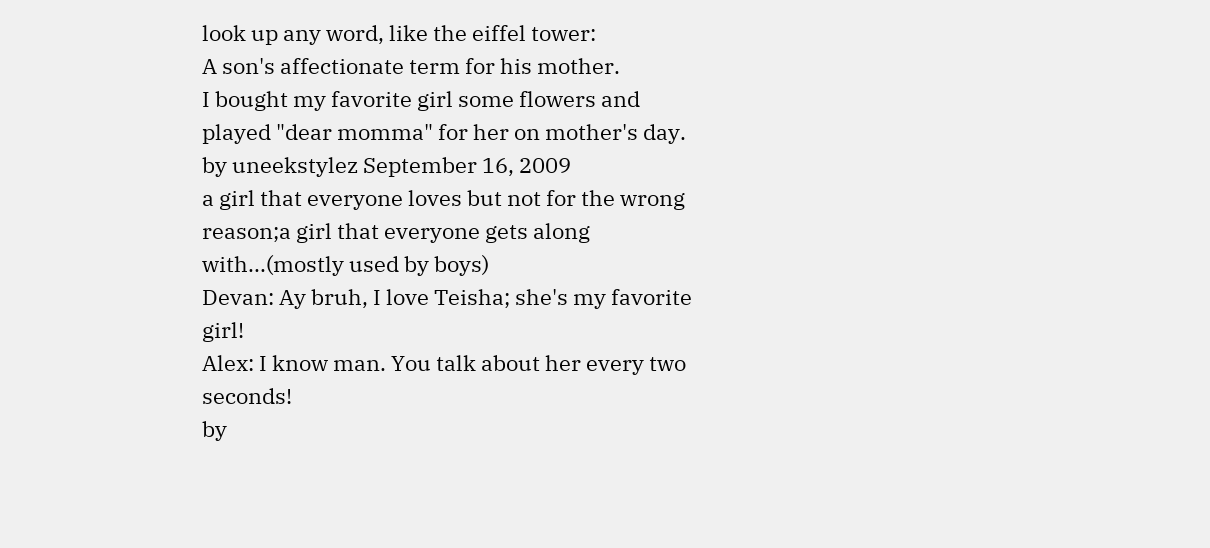look up any word, like the eiffel tower:
A son's affectionate term for his mother.
I bought my favorite girl some flowers and played "dear momma" for her on mother's day.
by uneekstylez September 16, 2009
a girl that everyone loves but not for the wrong reason;a girl that everyone gets along with...(mostly used by boys)
Devan: Ay bruh, I love Teisha; she's my favorite girl!
Alex: I know man. You talk about her every two seconds!
by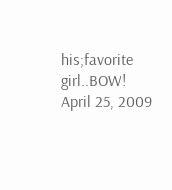his;favorite girl..BOW! April 25, 2009